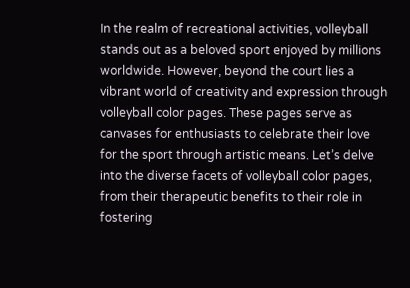In the realm of recreational activities, volleyball stands out as a beloved sport enjoyed by millions worldwide. However, beyond the court lies a vibrant world of creativity and expression through volleyball color pages. These pages serve as canvases for enthusiasts to celebrate their love for the sport through artistic means. Let’s delve into the diverse facets of volleyball color pages, from their therapeutic benefits to their role in fostering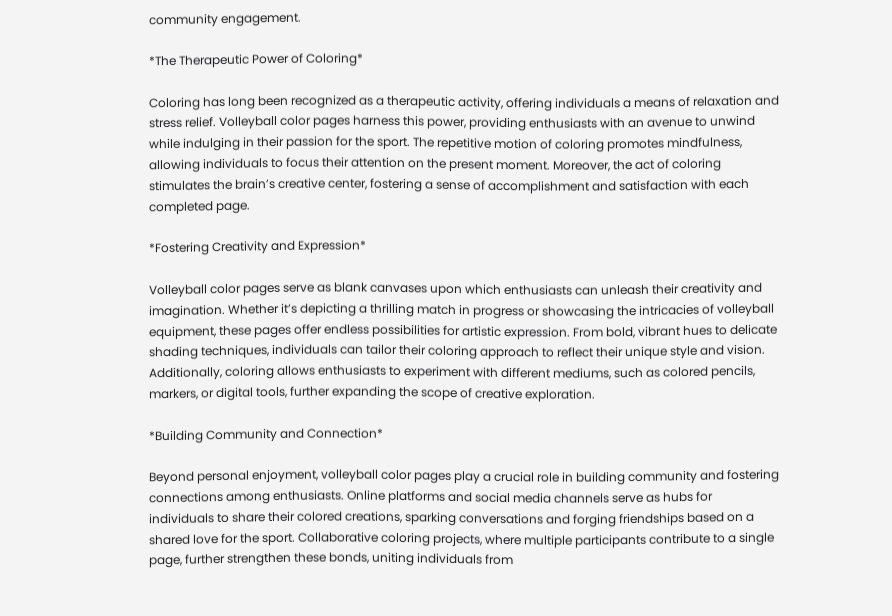community engagement.

*The Therapeutic Power of Coloring*

Coloring has long been recognized as a therapeutic activity, offering individuals a means of relaxation and stress relief. Volleyball color pages harness this power, providing enthusiasts with an avenue to unwind while indulging in their passion for the sport. The repetitive motion of coloring promotes mindfulness, allowing individuals to focus their attention on the present moment. Moreover, the act of coloring stimulates the brain’s creative center, fostering a sense of accomplishment and satisfaction with each completed page.

*Fostering Creativity and Expression*

Volleyball color pages serve as blank canvases upon which enthusiasts can unleash their creativity and imagination. Whether it’s depicting a thrilling match in progress or showcasing the intricacies of volleyball equipment, these pages offer endless possibilities for artistic expression. From bold, vibrant hues to delicate shading techniques, individuals can tailor their coloring approach to reflect their unique style and vision. Additionally, coloring allows enthusiasts to experiment with different mediums, such as colored pencils, markers, or digital tools, further expanding the scope of creative exploration.

*Building Community and Connection*

Beyond personal enjoyment, volleyball color pages play a crucial role in building community and fostering connections among enthusiasts. Online platforms and social media channels serve as hubs for individuals to share their colored creations, sparking conversations and forging friendships based on a shared love for the sport. Collaborative coloring projects, where multiple participants contribute to a single page, further strengthen these bonds, uniting individuals from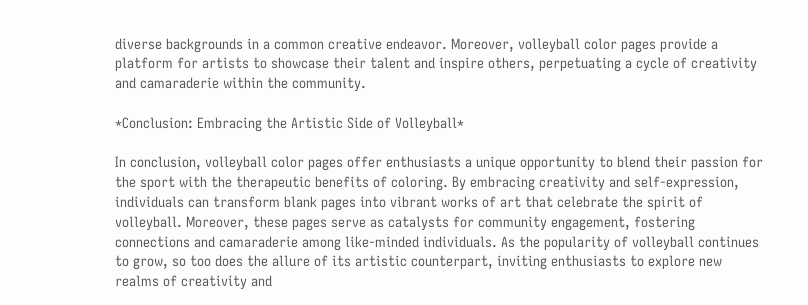diverse backgrounds in a common creative endeavor. Moreover, volleyball color pages provide a platform for artists to showcase their talent and inspire others, perpetuating a cycle of creativity and camaraderie within the community.

*Conclusion: Embracing the Artistic Side of Volleyball*

In conclusion, volleyball color pages offer enthusiasts a unique opportunity to blend their passion for the sport with the therapeutic benefits of coloring. By embracing creativity and self-expression, individuals can transform blank pages into vibrant works of art that celebrate the spirit of volleyball. Moreover, these pages serve as catalysts for community engagement, fostering connections and camaraderie among like-minded individuals. As the popularity of volleyball continues to grow, so too does the allure of its artistic counterpart, inviting enthusiasts to explore new realms of creativity and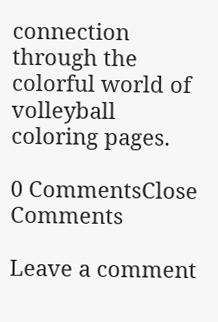connection through the colorful world of volleyball coloring pages.

0 CommentsClose Comments

Leave a comment